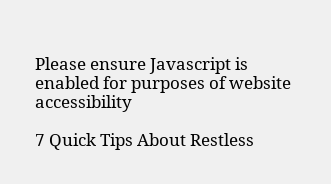Please ensure Javascript is enabled for purposes of website accessibility

7 Quick Tips About Restless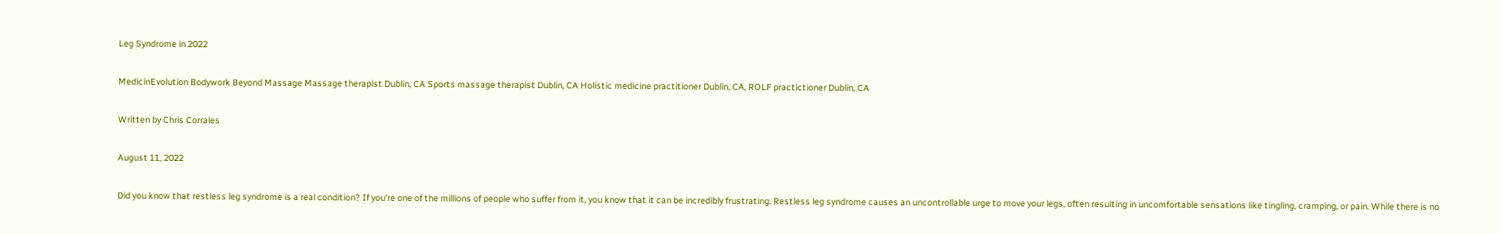Leg Syndrome in 2022

MedicinEvolution Bodywork Beyond Massage Massage therapist Dublin, CA Sports massage therapist Dublin, CA Holistic medicine practitioner Dublin, CA, ROLF practictioner Dublin, CA

Written by Chris Corrales

August 11, 2022

Did you know that restless leg syndrome is a real condition? If you’re one of the millions of people who suffer from it, you know that it can be incredibly frustrating. Restless leg syndrome causes an uncontrollable urge to move your legs, often resulting in uncomfortable sensations like tingling, cramping, or pain. While there is no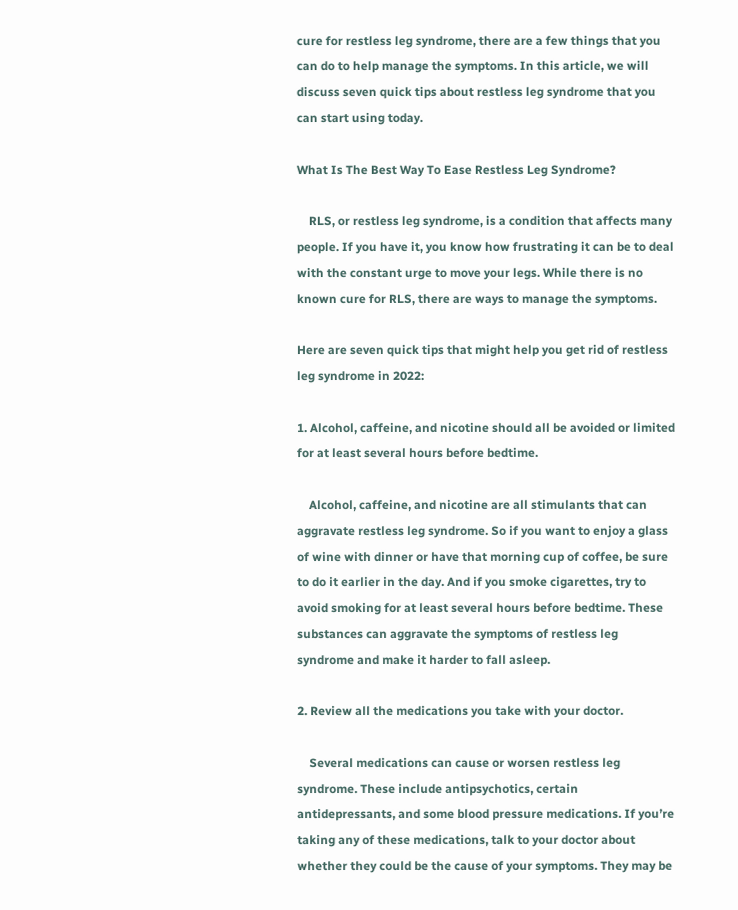cure for restless leg syndrome, there are a few things that you can do to help manage the symptoms. In this article, we will discuss seven quick tips about restless leg syndrome that you can start using today.

What Is The Best Way To Ease Restless Leg Syndrome?

    RLS, or restless leg syndrome, is a condition that affects many people. If you have it, you know how frustrating it can be to deal with the constant urge to move your legs. While there is no known cure for RLS, there are ways to manage the symptoms.

Here are seven quick tips that might help you get rid of restless leg syndrome in 2022:

1. Alcohol, caffeine, and nicotine should all be avoided or limited for at least several hours before bedtime.

    Alcohol, caffeine, and nicotine are all stimulants that can aggravate restless leg syndrome. So if you want to enjoy a glass of wine with dinner or have that morning cup of coffee, be sure to do it earlier in the day. And if you smoke cigarettes, try to avoid smoking for at least several hours before bedtime. These substances can aggravate the symptoms of restless leg syndrome and make it harder to fall asleep.

2. Review all the medications you take with your doctor.

    Several medications can cause or worsen restless leg syndrome. These include antipsychotics, certain antidepressants, and some blood pressure medications. If you’re taking any of these medications, talk to your doctor about whether they could be the cause of your symptoms. They may be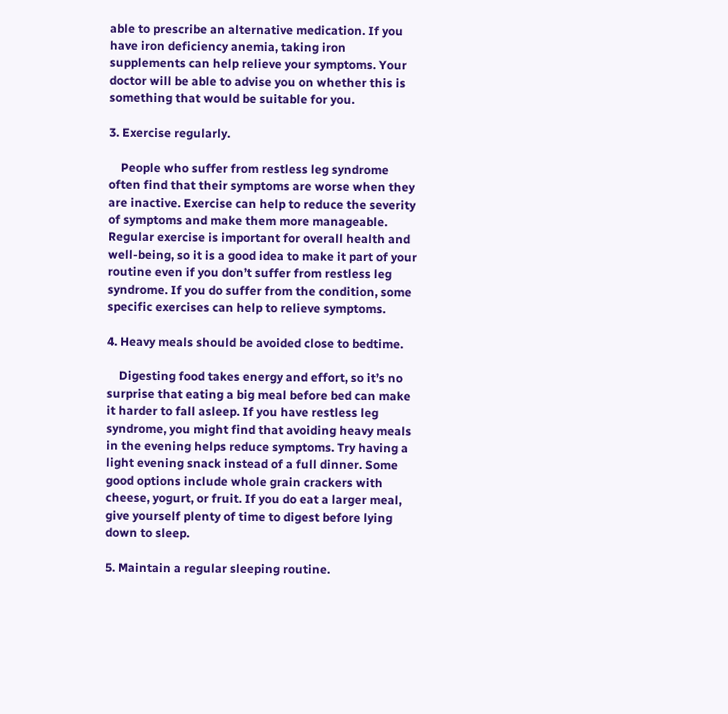able to prescribe an alternative medication. If you have iron deficiency anemia, taking iron supplements can help relieve your symptoms. Your doctor will be able to advise you on whether this is something that would be suitable for you.

3. Exercise regularly.

    People who suffer from restless leg syndrome often find that their symptoms are worse when they are inactive. Exercise can help to reduce the severity of symptoms and make them more manageable. Regular exercise is important for overall health and well-being, so it is a good idea to make it part of your routine even if you don’t suffer from restless leg syndrome. If you do suffer from the condition, some specific exercises can help to relieve symptoms.

4. Heavy meals should be avoided close to bedtime.

    Digesting food takes energy and effort, so it’s no surprise that eating a big meal before bed can make it harder to fall asleep. If you have restless leg syndrome, you might find that avoiding heavy meals in the evening helps reduce symptoms. Try having a light evening snack instead of a full dinner. Some good options include whole grain crackers with cheese, yogurt, or fruit. If you do eat a larger meal, give yourself plenty of time to digest before lying down to sleep.

5. Maintain a regular sleeping routine.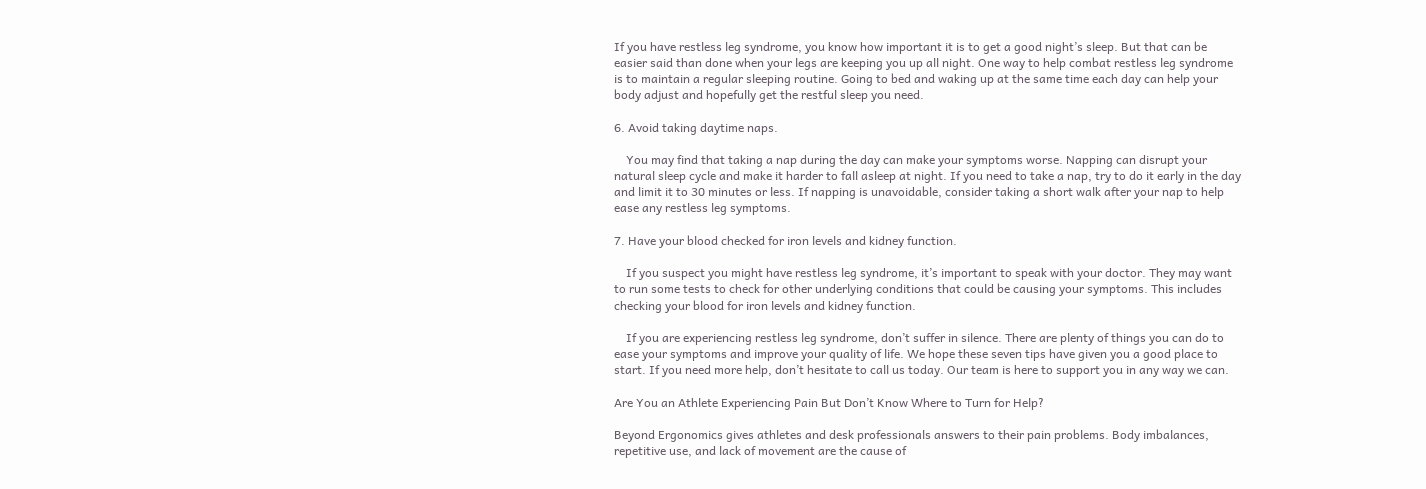If you have restless leg syndrome, you know how important it is to get a good night’s sleep. But that can be easier said than done when your legs are keeping you up all night. One way to help combat restless leg syndrome is to maintain a regular sleeping routine. Going to bed and waking up at the same time each day can help your body adjust and hopefully get the restful sleep you need.

6. Avoid taking daytime naps.

    You may find that taking a nap during the day can make your symptoms worse. Napping can disrupt your natural sleep cycle and make it harder to fall asleep at night. If you need to take a nap, try to do it early in the day and limit it to 30 minutes or less. If napping is unavoidable, consider taking a short walk after your nap to help ease any restless leg symptoms.

7. Have your blood checked for iron levels and kidney function.

    If you suspect you might have restless leg syndrome, it’s important to speak with your doctor. They may want to run some tests to check for other underlying conditions that could be causing your symptoms. This includes checking your blood for iron levels and kidney function.

    If you are experiencing restless leg syndrome, don’t suffer in silence. There are plenty of things you can do to ease your symptoms and improve your quality of life. We hope these seven tips have given you a good place to start. If you need more help, don’t hesitate to call us today. Our team is here to support you in any way we can.

Are You an Athlete Experiencing Pain But Don’t Know Where to Turn for Help?

Beyond Ergonomics gives athletes and desk professionals answers to their pain problems. Body imbalances, repetitive use, and lack of movement are the cause of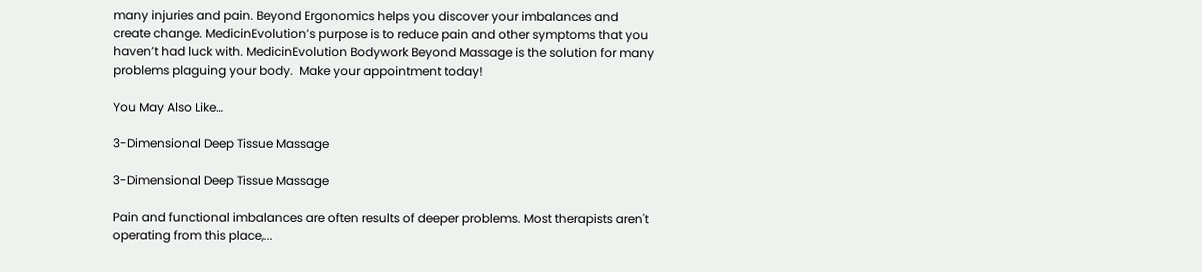many injuries and pain. Beyond Ergonomics helps you discover your imbalances and create change. MedicinEvolution’s purpose is to reduce pain and other symptoms that you haven’t had luck with. MedicinEvolution Bodywork Beyond Massage is the solution for many problems plaguing your body.  Make your appointment today!

You May Also Like…

3-Dimensional Deep Tissue Massage

3-Dimensional Deep Tissue Massage

Pain and functional imbalances are often results of deeper problems. Most therapists aren't operating from this place,...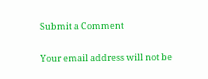Submit a Comment

Your email address will not be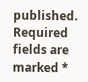published. Required fields are marked *